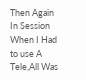Then Again In Session When I Had to use A Tele,All Was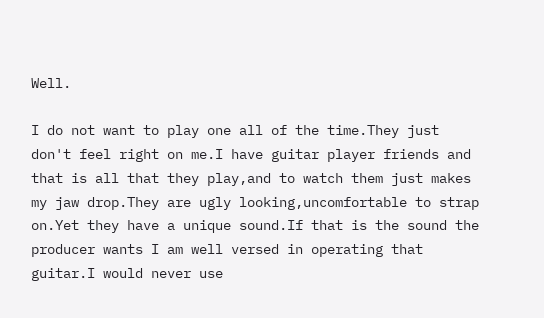Well.

I do not want to play one all of the time.They just don't feel right on me.I have guitar player friends and that is all that they play,and to watch them just makes my jaw drop.They are ugly looking,uncomfortable to strap on.Yet they have a unique sound.If that is the sound the producer wants I am well versed in operating that guitar.I would never use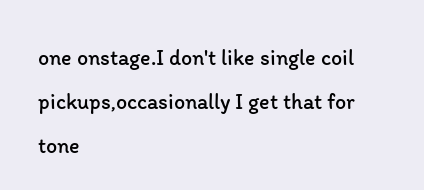one onstage.I don't like single coil pickups,occasionally I get that for tone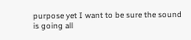purpose yet I want to be sure the sound is going all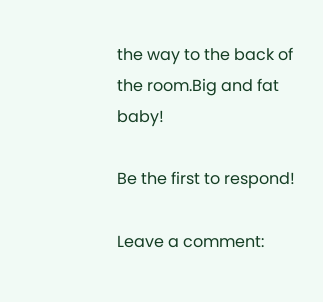the way to the back of the room.Big and fat baby!

Be the first to respond!

Leave a comment: